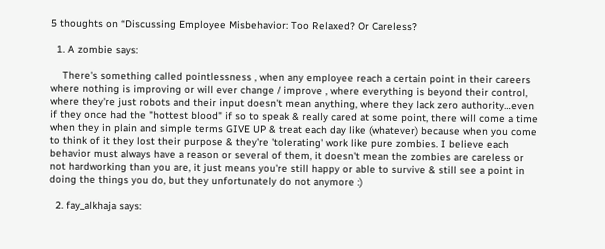5 thoughts on “Discussing Employee Misbehavior: Too Relaxed? Or Careless?

  1. A zombie says:

    There's something called pointlessness , when any employee reach a certain point in their careers where nothing is improving or will ever change / improve , where everything is beyond their control, where they're just robots and their input doesn't mean anything, where they lack zero authority…even if they once had the "hottest blood" if so to speak & really cared at some point, there will come a time when they in plain and simple terms GIVE UP & treat each day like (whatever) because when you come to think of it they lost their purpose & they're 'tolerating' work like pure zombies. I believe each behavior must always have a reason or several of them, it doesn't mean the zombies are careless or not hardworking than you are, it just means you're still happy or able to survive & still see a point in doing the things you do, but they unfortunately do not anymore :)

  2. fay_alkhaja says: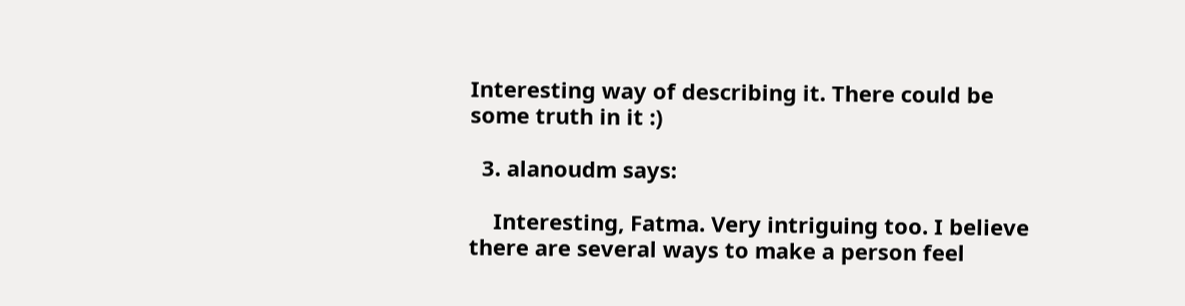Interesting way of describing it. There could be some truth in it :)

  3. alanoudm says:

    Interesting, Fatma. Very intriguing too. I believe there are several ways to make a person feel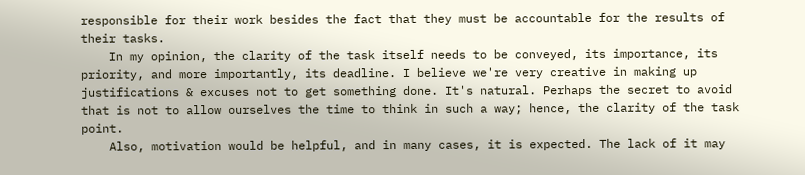responsible for their work besides the fact that they must be accountable for the results of their tasks.
    In my opinion, the clarity of the task itself needs to be conveyed, its importance, its priority, and more importantly, its deadline. I believe we're very creative in making up justifications & excuses not to get something done. It's natural. Perhaps the secret to avoid that is not to allow ourselves the time to think in such a way; hence, the clarity of the task point.
    Also, motivation would be helpful, and in many cases, it is expected. The lack of it may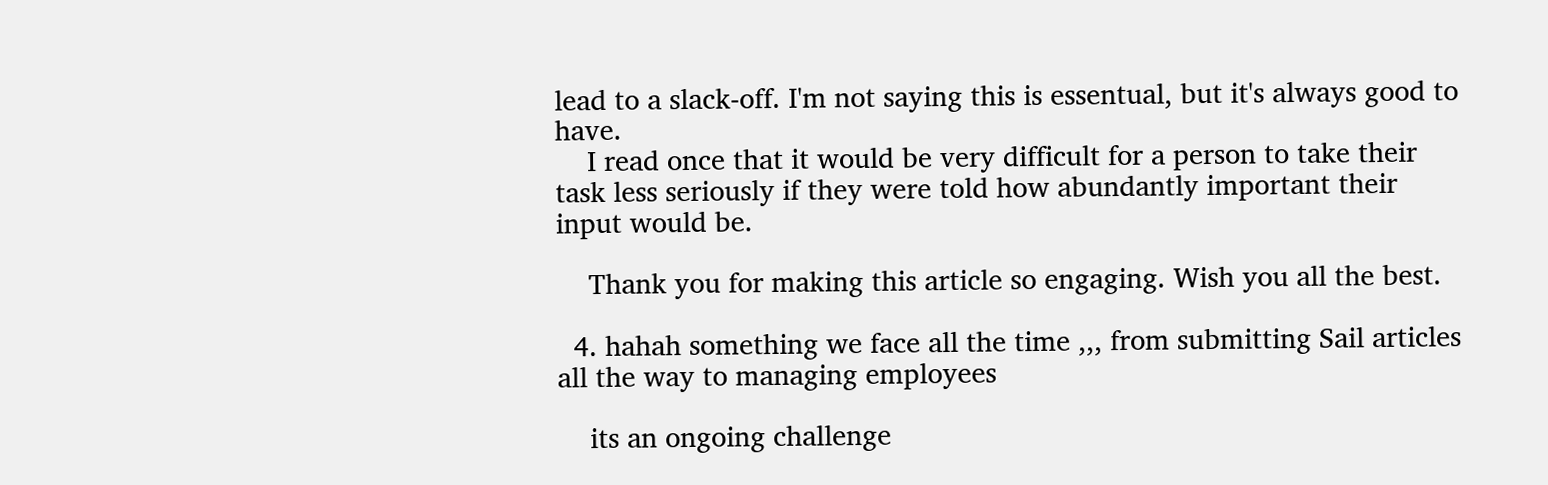lead to a slack-off. I'm not saying this is essentual, but it's always good to have.
    I read once that it would be very difficult for a person to take their task less seriously if they were told how abundantly important their input would be.

    Thank you for making this article so engaging. Wish you all the best.

  4. hahah something we face all the time ,,, from submitting Sail articles all the way to managing employees

    its an ongoing challenge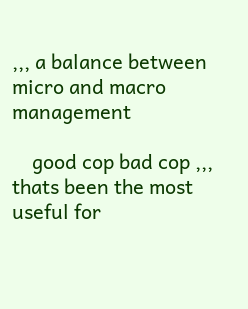,,, a balance between micro and macro management

    good cop bad cop ,,, thats been the most useful for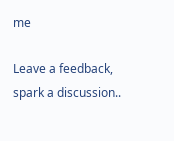me

Leave a feedback, spark a discussion..